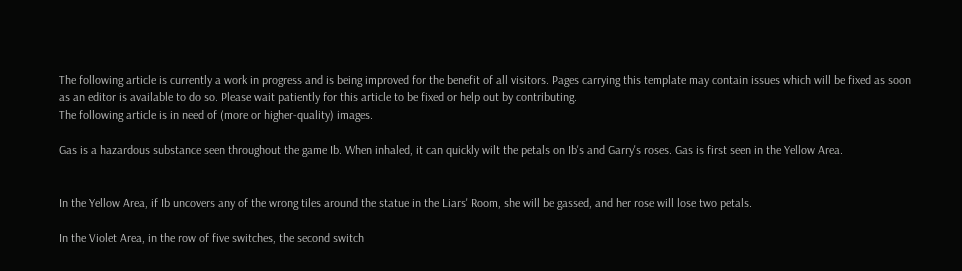The following article is currently a work in progress and is being improved for the benefit of all visitors. Pages carrying this template may contain issues which will be fixed as soon as an editor is available to do so. Please wait patiently for this article to be fixed or help out by contributing.
The following article is in need of (more or higher-quality) images.

Gas is a hazardous substance seen throughout the game Ib. When inhaled, it can quickly wilt the petals on Ib's and Garry's roses. Gas is first seen in the Yellow Area.


In the Yellow Area, if Ib uncovers any of the wrong tiles around the statue in the Liars' Room, she will be gassed, and her rose will lose two petals.

In the Violet Area, in the row of five switches, the second switch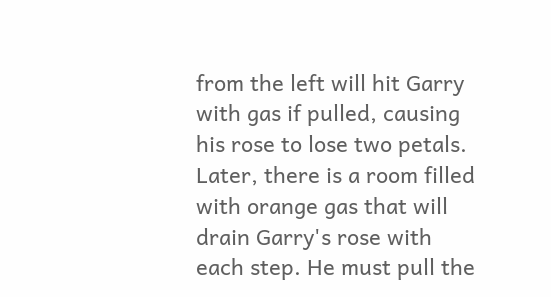from the left will hit Garry with gas if pulled, causing his rose to lose two petals. Later, there is a room filled with orange gas that will drain Garry's rose with each step. He must pull the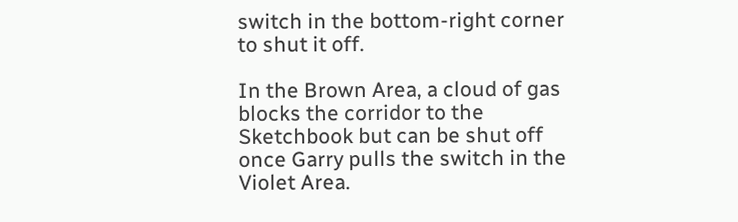switch in the bottom-right corner to shut it off.

In the Brown Area, a cloud of gas blocks the corridor to the Sketchbook but can be shut off once Garry pulls the switch in the Violet Area.